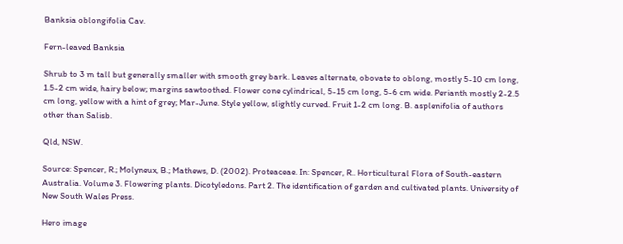Banksia oblongifolia Cav.

Fern-leaved Banksia

Shrub to 3 m tall but generally smaller with smooth grey bark. Leaves alternate, obovate to oblong, mostly 5-10 cm long, 1.5-2 cm wide, hairy below; margins sawtoothed. Flower cone cylindrical, 5-15 cm long, 5-6 cm wide. Perianth mostly 2-2.5 cm long, yellow with a hint of grey; Mar-June. Style yellow, slightly curved. Fruit 1-2 cm long. B. asplenifolia of authors other than Salisb.

Qld, NSW.

Source: Spencer, R.; Molyneux, B.; Mathews, D. (2002). Proteaceae. In: Spencer, R.. Horticultural Flora of South-eastern Australia. Volume 3. Flowering plants. Dicotyledons. Part 2. The identification of garden and cultivated plants. University of New South Wales Press.

Hero image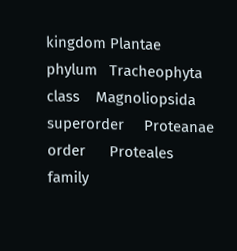kingdom Plantae
phylum   Tracheophyta
class    Magnoliopsida
superorder     Proteanae
order      Proteales
family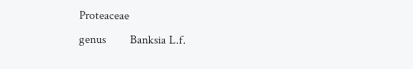Proteaceae
genus        Banksia L.f.